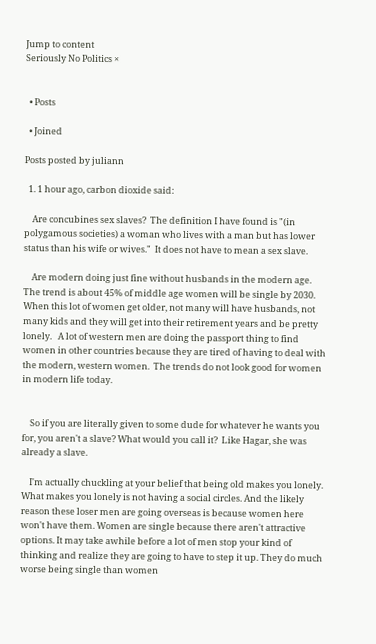Jump to content
Seriously No Politics ×


  • Posts

  • Joined

Posts posted by juliann

  1. 1 hour ago, carbon dioxide said:

    Are concubines sex slaves?  The definition I have found is "(in polygamous societies) a woman who lives with a man but has lower status than his wife or wives."  It does not have to mean a sex slave.

    Are modern doing just fine without husbands in the modern age.   The trend is about 45% of middle age women will be single by 2030.  When this lot of women get older, not many will have husbands, not many kids and they will get into their retirement years and be pretty lonely.   A lot of western men are doing the passport thing to find women in other countries because they are tired of having to deal with the modern, western women.  The trends do not look good for women in modern life today.


    So if you are literally given to some dude for whatever he wants you for, you aren't a slave? What would you call it?  Like Hagar, she was already a slave.

    I'm actually chuckling at your belief that being old makes you lonely. What makes you lonely is not having a social circles. And the likely reason these loser men are going overseas is because women here won't have them. Women are single because there aren't attractive options. It may take awhile before a lot of men stop your kind of thinking and realize they are going to have to step it up. They do much worse being single than women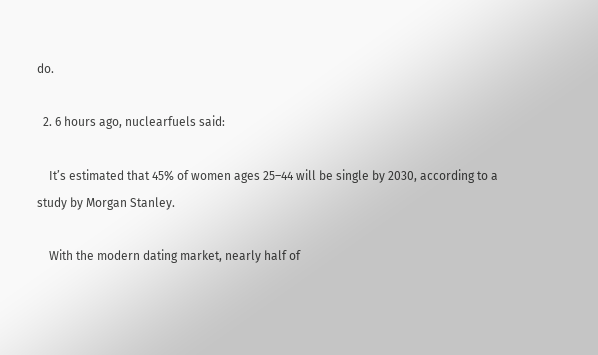do.

  2. 6 hours ago, nuclearfuels said:

    It’s estimated that 45% of women ages 25–44 will be single by 2030, according to a study by Morgan Stanley.

    With the modern dating market, nearly half of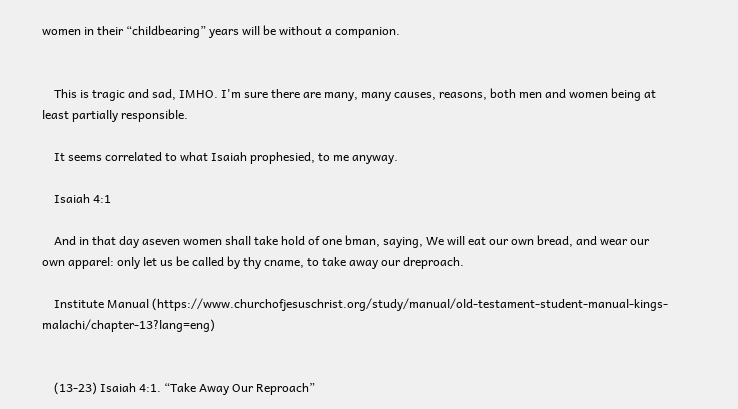women in their “childbearing” years will be without a companion.


    This is tragic and sad, IMHO. I'm sure there are many, many causes, reasons, both men and women being at least partially responsible.

    It seems correlated to what Isaiah prophesied, to me anyway.

    Isaiah 4:1

    And in that day aseven women shall take hold of one bman, saying, We will eat our own bread, and wear our own apparel: only let us be called by thy cname, to take away our dreproach.

    Institute Manual (https://www.churchofjesuschrist.org/study/manual/old-testament-student-manual-kings-malachi/chapter-13?lang=eng)


    (13-23) Isaiah 4:1. “Take Away Our Reproach”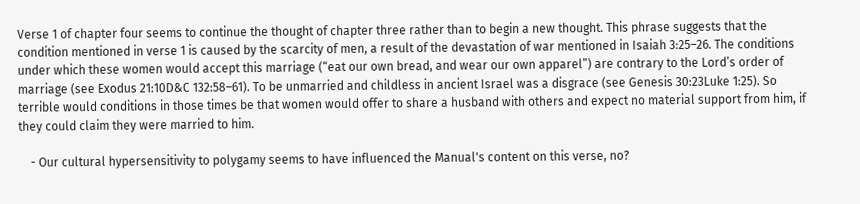Verse 1 of chapter four seems to continue the thought of chapter three rather than to begin a new thought. This phrase suggests that the condition mentioned in verse 1 is caused by the scarcity of men, a result of the devastation of war mentioned in Isaiah 3:25–26. The conditions under which these women would accept this marriage (“eat our own bread, and wear our own apparel”) are contrary to the Lord’s order of marriage (see Exodus 21:10D&C 132:58–61). To be unmarried and childless in ancient Israel was a disgrace (see Genesis 30:23Luke 1:25). So terrible would conditions in those times be that women would offer to share a husband with others and expect no material support from him, if they could claim they were married to him.

    - Our cultural hypersensitivity to polygamy seems to have influenced the Manual's content on this verse, no?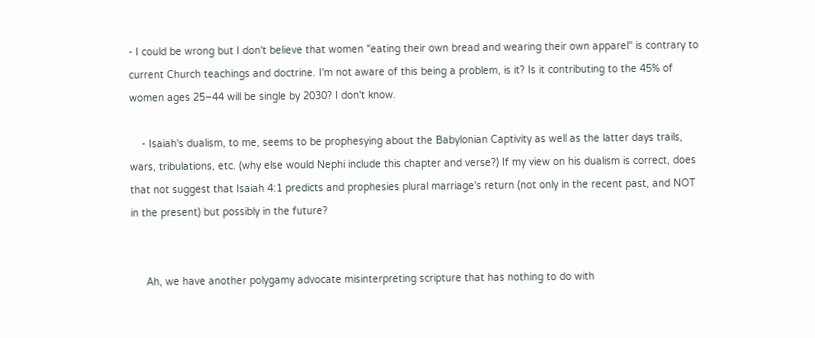- I could be wrong but I don't believe that women "eating their own bread and wearing their own apparel" is contrary to current Church teachings and doctrine. I'm not aware of this being a problem, is it? Is it contributing to the 45% of women ages 25–44 will be single by 2030? I don't know.

    - Isaiah's dualism, to me, seems to be prophesying about the Babylonian Captivity as well as the latter days trails, wars, tribulations, etc. (why else would Nephi include this chapter and verse?) If my view on his dualism is correct, does that not suggest that Isaiah 4:1 predicts and prophesies plural marriage's return (not only in the recent past, and NOT in the present) but possibly in the future?


     Ah, we have another polygamy advocate misinterpreting scripture that has nothing to do with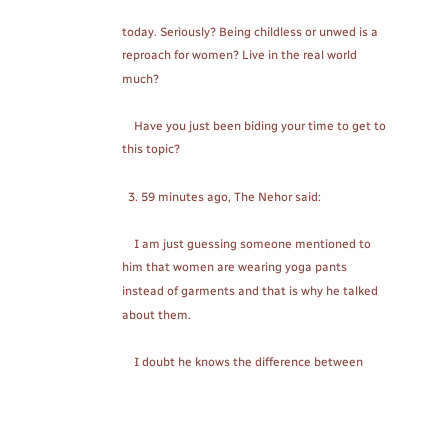today. Seriously? Being childless or unwed is a reproach for women? Live in the real world much?

    Have you just been biding your time to get to this topic?

  3. 59 minutes ago, The Nehor said:

    I am just guessing someone mentioned to him that women are wearing yoga pants instead of garments and that is why he talked about them.

    I doubt he knows the difference between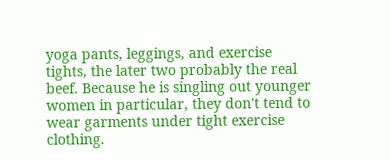yoga pants, leggings, and exercise tights, the later two probably the real beef. Because he is singling out younger women in particular, they don't tend to wear garments under tight exercise clothing.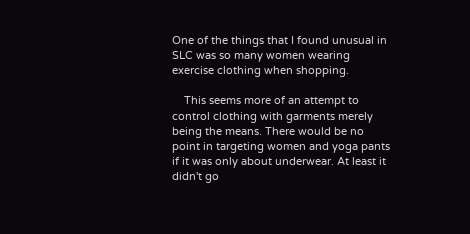One of the things that I found unusual in SLC was so many women wearing exercise clothing when shopping.

    This seems more of an attempt to control clothing with garments merely being the means. There would be no point in targeting women and yoga pants if it was only about underwear. At least it didn't go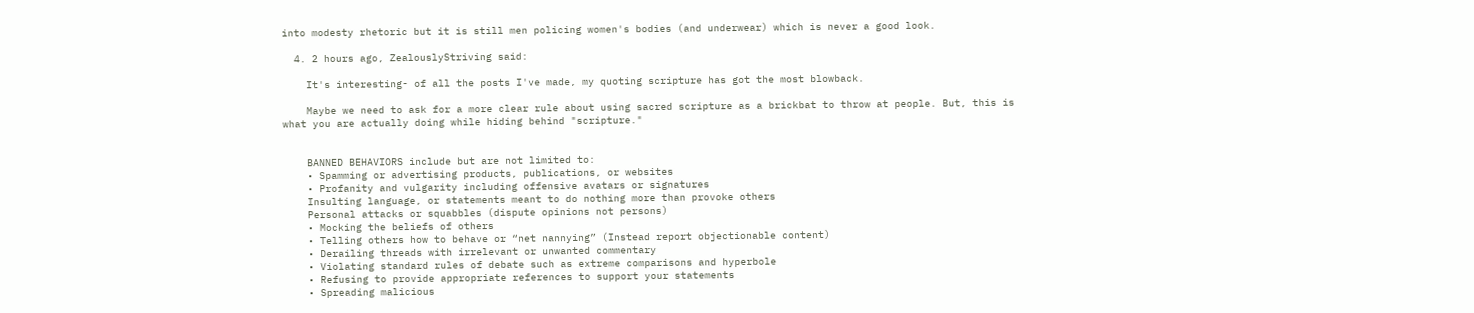into modesty rhetoric but it is still men policing women's bodies (and underwear) which is never a good look.

  4. 2 hours ago, ZealouslyStriving said:

    It's interesting- of all the posts I've made, my quoting scripture has got the most blowback.

    Maybe we need to ask for a more clear rule about using sacred scripture as a brickbat to throw at people. But, this is what you are actually doing while hiding behind "scripture."


    BANNED BEHAVIORS include but are not limited to:
    • Spamming or advertising products, publications, or websites
    • Profanity and vulgarity including offensive avatars or signatures
    Insulting language, or statements meant to do nothing more than provoke others
    Personal attacks or squabbles (dispute opinions not persons)
    • Mocking the beliefs of others
    • Telling others how to behave or “net nannying” (Instead report objectionable content)
    • Derailing threads with irrelevant or unwanted commentary
    • Violating standard rules of debate such as extreme comparisons and hyperbole
    • Refusing to provide appropriate references to support your statements
    • Spreading malicious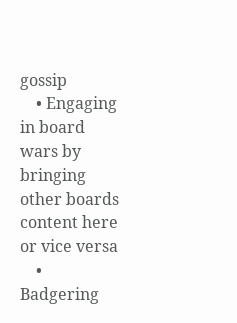gossip
    • Engaging in board wars by bringing other boards content here or vice versa
    • Badgering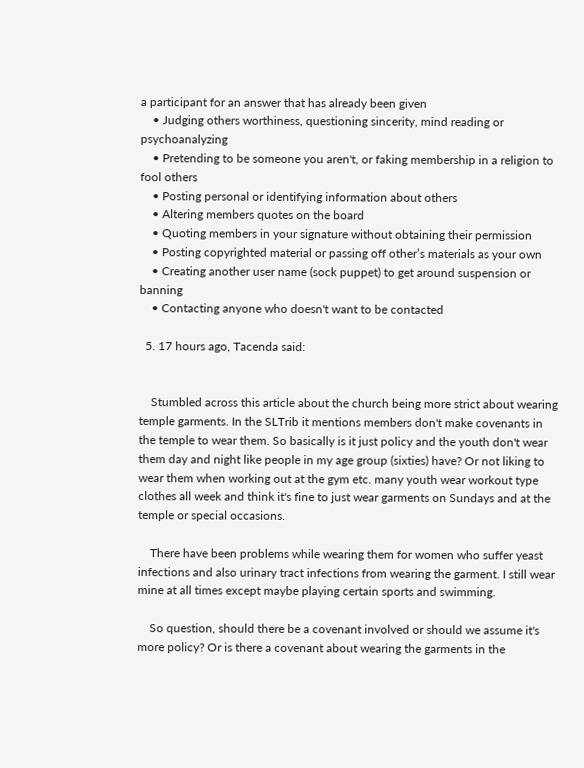a participant for an answer that has already been given
    • Judging others worthiness, questioning sincerity, mind reading or psychoanalyzing
    • Pretending to be someone you aren't, or faking membership in a religion to fool others
    • Posting personal or identifying information about others
    • Altering members quotes on the board
    • Quoting members in your signature without obtaining their permission
    • Posting copyrighted material or passing off other’s materials as your own
    • Creating another user name (sock puppet) to get around suspension or banning
    • Contacting anyone who doesn't want to be contacted

  5. 17 hours ago, Tacenda said:


    Stumbled across this article about the church being more strict about wearing temple garments. In the SLTrib it mentions members don't make covenants in the temple to wear them. So basically is it just policy and the youth don't wear them day and night like people in my age group (sixties) have? Or not liking to wear them when working out at the gym etc. many youth wear workout type clothes all week and think it's fine to just wear garments on Sundays and at the temple or special occasions.

    There have been problems while wearing them for women who suffer yeast infections and also urinary tract infections from wearing the garment. I still wear mine at all times except maybe playing certain sports and swimming.

    So question, should there be a covenant involved or should we assume it's more policy? Or is there a covenant about wearing the garments in the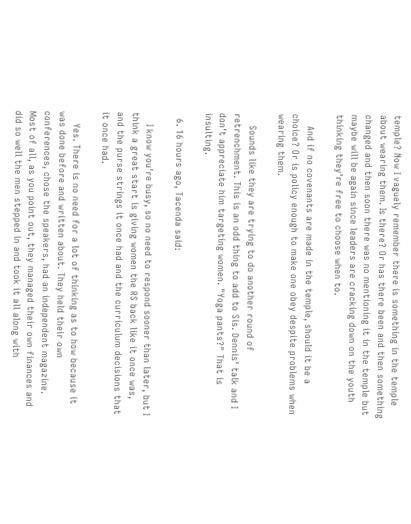temple? Now I vaguely remember there is something in the temple about wearing them. Is there? Or has there been and then something changed and then soon there was no mentioning it in the temple but maybe will be again since leaders are cracking down on the youth thinking they're free to choose when to.

    And if no covenants are made in the temple, should it be a choice? Or is policy enough to make one obey despite problems when wearing them.

    Sounds like they are trying to do another round of retrenchment. This is an odd thing to add to Sis. Dennis' talk and I don't appreciate him targeting women. "Yoga pants?" That is insulting.

  6. 16 hours ago, Tacenda said:

    I know you're busy, so no need to respond sooner than later, but I think a great start is giving women the RS back like it once was, and the purse strings it once had and the curriculum decisions that it once had.

    Yes. There is no need for a lot of thinking as to how because it was done before and written about. They held their own conferences, chose the speakers, had an independent magazine. Most of all, as you point out, they managed their own finances and did so well the men stepped in and took it all along with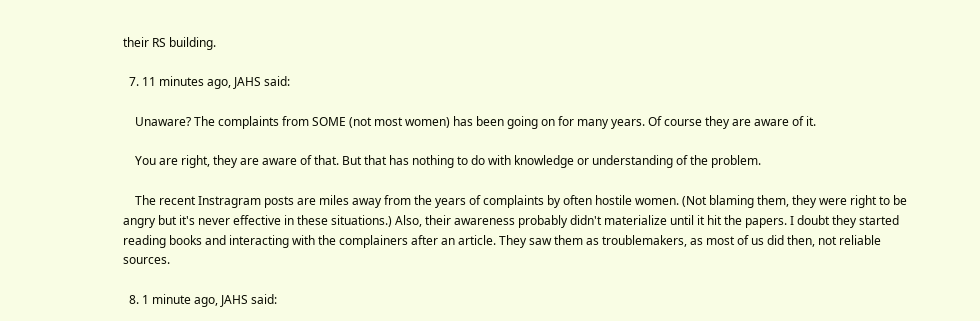their RS building.

  7. 11 minutes ago, JAHS said:

    Unaware? The complaints from SOME (not most women) has been going on for many years. Of course they are aware of it.

    You are right, they are aware of that. But that has nothing to do with knowledge or understanding of the problem.

    The recent Instragram posts are miles away from the years of complaints by often hostile women. (Not blaming them, they were right to be angry but it's never effective in these situations.) Also, their awareness probably didn't materialize until it hit the papers. I doubt they started reading books and interacting with the complainers after an article. They saw them as troublemakers, as most of us did then, not reliable sources.

  8. 1 minute ago, JAHS said: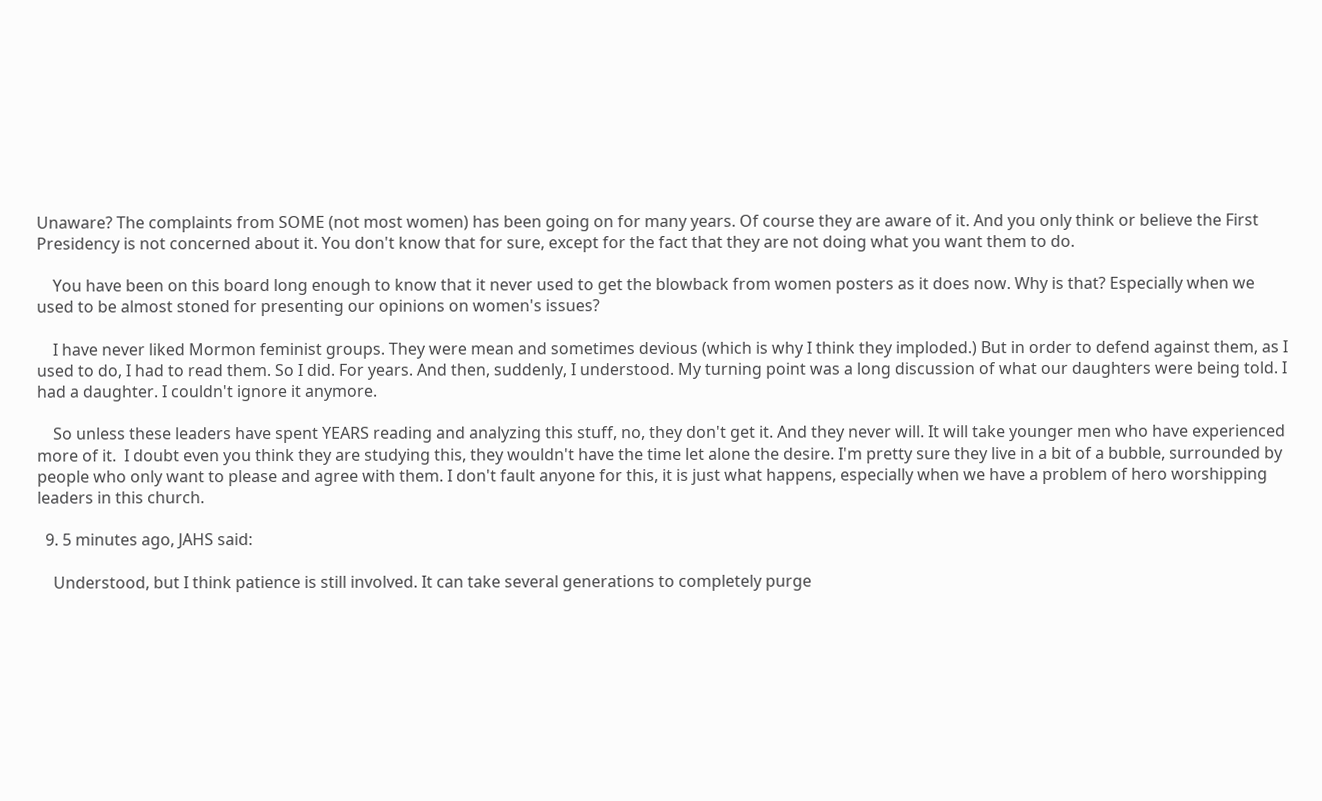Unaware? The complaints from SOME (not most women) has been going on for many years. Of course they are aware of it. And you only think or believe the First Presidency is not concerned about it. You don't know that for sure, except for the fact that they are not doing what you want them to do.

    You have been on this board long enough to know that it never used to get the blowback from women posters as it does now. Why is that? Especially when we used to be almost stoned for presenting our opinions on women's issues?

    I have never liked Mormon feminist groups. They were mean and sometimes devious (which is why I think they imploded.) But in order to defend against them, as I used to do, I had to read them. So I did. For years. And then, suddenly, I understood. My turning point was a long discussion of what our daughters were being told. I had a daughter. I couldn't ignore it anymore.

    So unless these leaders have spent YEARS reading and analyzing this stuff, no, they don't get it. And they never will. It will take younger men who have experienced more of it.  I doubt even you think they are studying this, they wouldn't have the time let alone the desire. I'm pretty sure they live in a bit of a bubble, surrounded by people who only want to please and agree with them. I don't fault anyone for this, it is just what happens, especially when we have a problem of hero worshipping leaders in this church.

  9. 5 minutes ago, JAHS said:

    Understood, but I think patience is still involved. It can take several generations to completely purge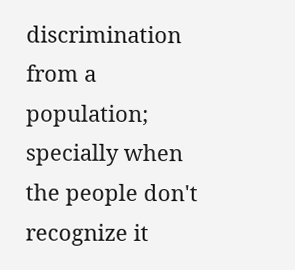discrimination from a population; specially when the people don't recognize it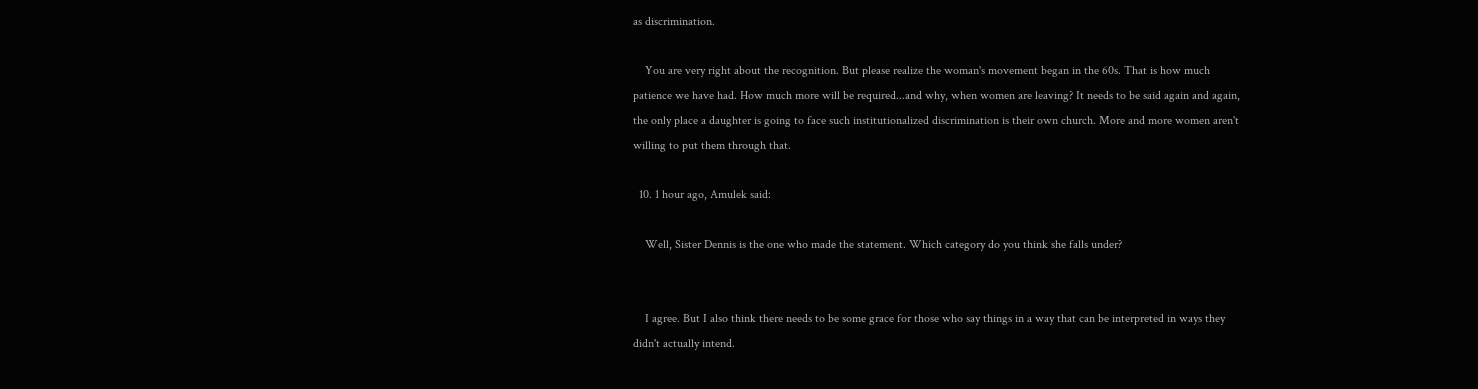as discrimination.

    You are very right about the recognition. But please realize the woman's movement began in the 60s. That is how much patience we have had. How much more will be required...and why, when women are leaving? It needs to be said again and again, the only place a daughter is going to face such institutionalized discrimination is their own church. More and more women aren't willing to put them through that.

  10. 1 hour ago, Amulek said:

    Well, Sister Dennis is the one who made the statement. Which category do you think she falls under?


    I agree. But I also think there needs to be some grace for those who say things in a way that can be interpreted in ways they didn't actually intend.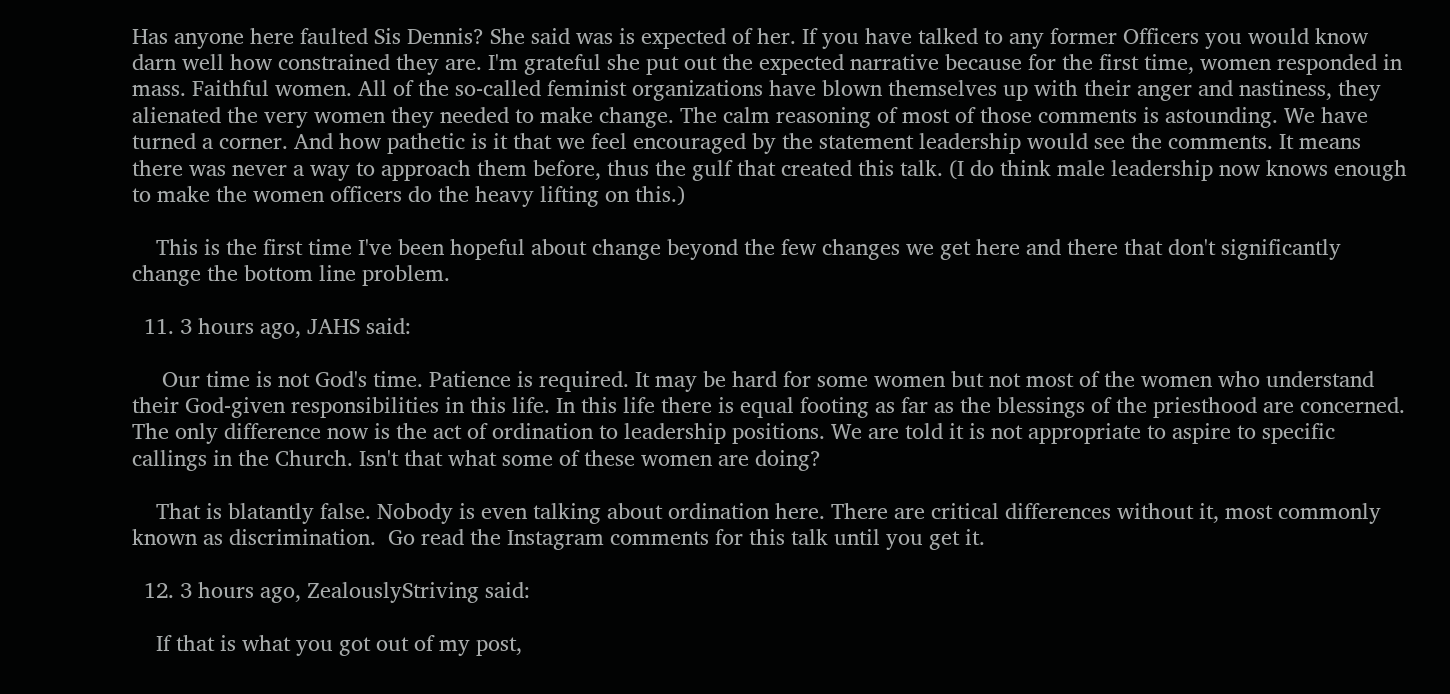Has anyone here faulted Sis Dennis? She said was is expected of her. If you have talked to any former Officers you would know darn well how constrained they are. I'm grateful she put out the expected narrative because for the first time, women responded in mass. Faithful women. All of the so-called feminist organizations have blown themselves up with their anger and nastiness, they alienated the very women they needed to make change. The calm reasoning of most of those comments is astounding. We have turned a corner. And how pathetic is it that we feel encouraged by the statement leadership would see the comments. It means there was never a way to approach them before, thus the gulf that created this talk. (I do think male leadership now knows enough to make the women officers do the heavy lifting on this.)

    This is the first time I've been hopeful about change beyond the few changes we get here and there that don't significantly change the bottom line problem.

  11. 3 hours ago, JAHS said:

     Our time is not God's time. Patience is required. It may be hard for some women but not most of the women who understand their God-given responsibilities in this life. In this life there is equal footing as far as the blessings of the priesthood are concerned. The only difference now is the act of ordination to leadership positions. We are told it is not appropriate to aspire to specific callings in the Church. Isn't that what some of these women are doing?

    That is blatantly false. Nobody is even talking about ordination here. There are critical differences without it, most commonly known as discrimination.  Go read the Instagram comments for this talk until you get it.

  12. 3 hours ago, ZealouslyStriving said:

    If that is what you got out of my post,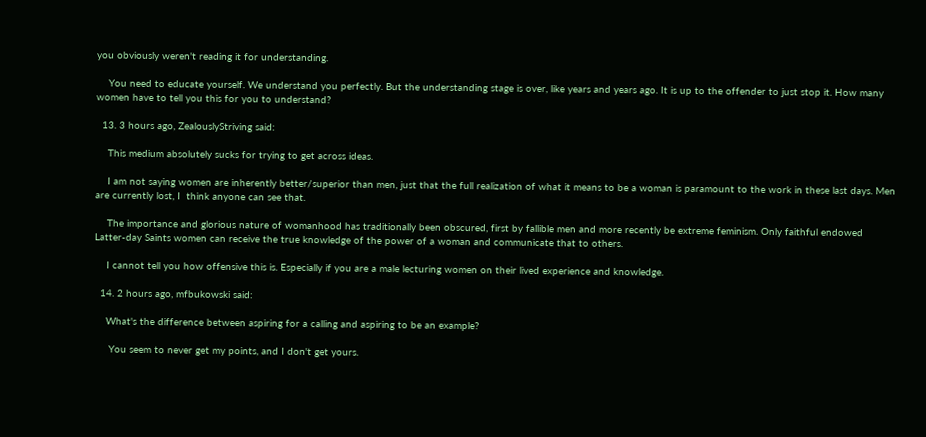you obviously weren't reading it for understanding.

    You need to educate yourself. We understand you perfectly. But the understanding stage is over, like years and years ago. It is up to the offender to just stop it. How many women have to tell you this for you to understand?

  13. 3 hours ago, ZealouslyStriving said:

    This medium absolutely sucks for trying to get across ideas.

    I am not saying women are inherently better/superior than men, just that the full realization of what it means to be a woman is paramount to the work in these last days. Men are currently lost, I  think anyone can see that.

    The importance and glorious nature of womanhood has traditionally been obscured, first by fallible men and more recently be extreme feminism. Only faithful endowed Latter-day Saints women can receive the true knowledge of the power of a woman and communicate that to others.

    I cannot tell you how offensive this is. Especially if you are a male lecturing women on their lived experience and knowledge.

  14. 2 hours ago, mfbukowski said:

    What's the difference between aspiring for a calling and aspiring to be an example?

     You seem to never get my points, and I don't get yours.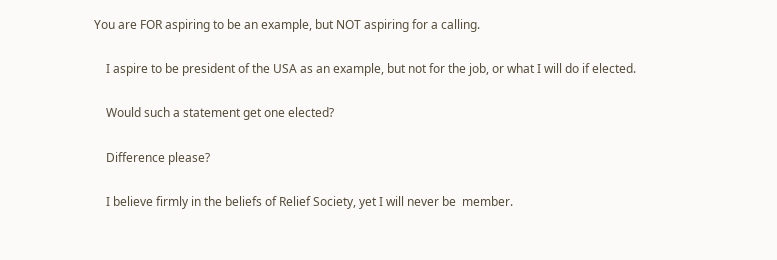You are FOR aspiring to be an example, but NOT aspiring for a calling.

    I aspire to be president of the USA as an example, but not for the job, or what I will do if elected.

    Would such a statement get one elected?

    Difference please?

    I believe firmly in the beliefs of Relief Society, yet I will never be  member.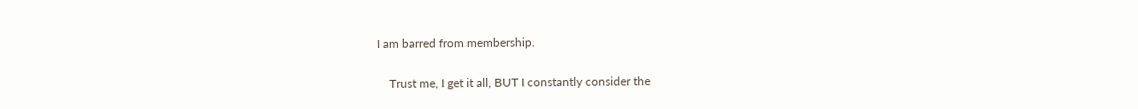I am barred from membership.

    Trust me, I get it all, BUT I constantly consider the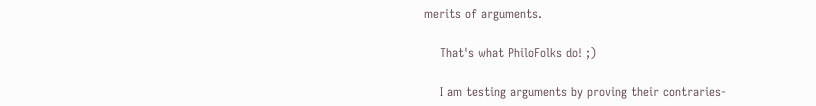merits of arguments.

    That's what PhiloFolks do! ;)

    I am testing arguments by proving their contraries-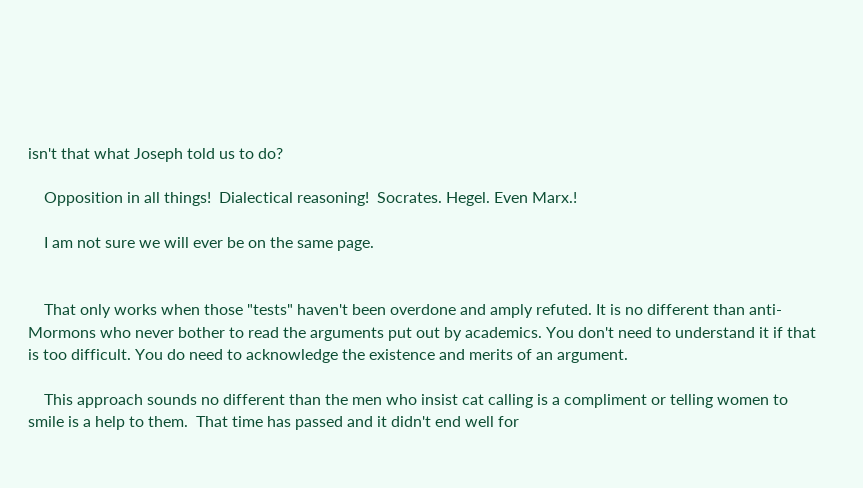isn't that what Joseph told us to do?

    Opposition in all things!  Dialectical reasoning!  Socrates. Hegel. Even Marx.!

    I am not sure we will ever be on the same page.


    That only works when those "tests" haven't been overdone and amply refuted. It is no different than anti-Mormons who never bother to read the arguments put out by academics. You don't need to understand it if that is too difficult. You do need to acknowledge the existence and merits of an argument.

    This approach sounds no different than the men who insist cat calling is a compliment or telling women to smile is a help to them.  That time has passed and it didn't end well for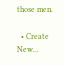those men.

  • Create New...